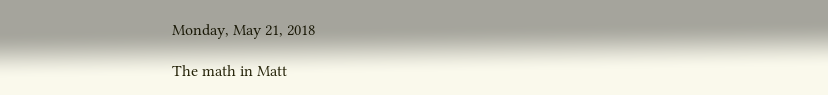Monday, May 21, 2018

The math in Matt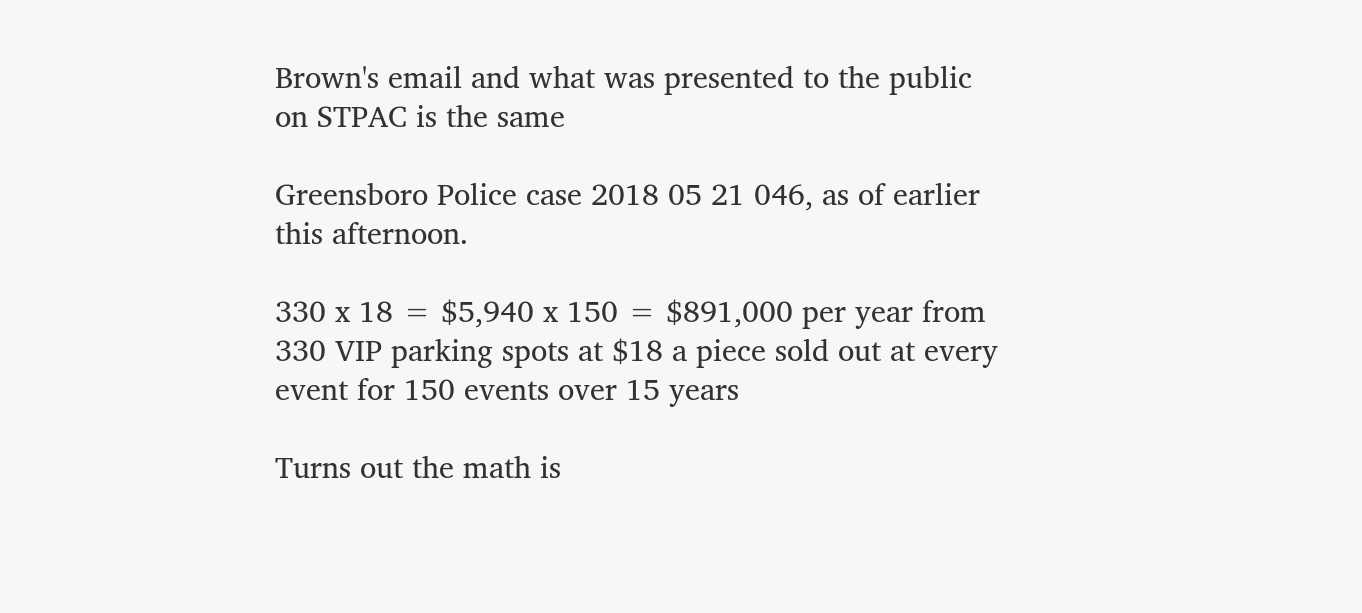Brown's email and what was presented to the public on STPAC is the same

Greensboro Police case 2018 05 21 046, as of earlier this afternoon.

330 x 18 = $5,940 x 150 = $891,000 per year from 330 VIP parking spots at $18 a piece sold out at every event for 150 events over 15 years

Turns out the math is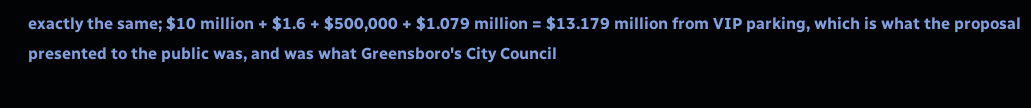exactly the same; $10 million + $1.6 + $500,000 + $1.079 million = $13.179 million from VIP parking, which is what the proposal presented to the public was, and was what Greensboro's City Council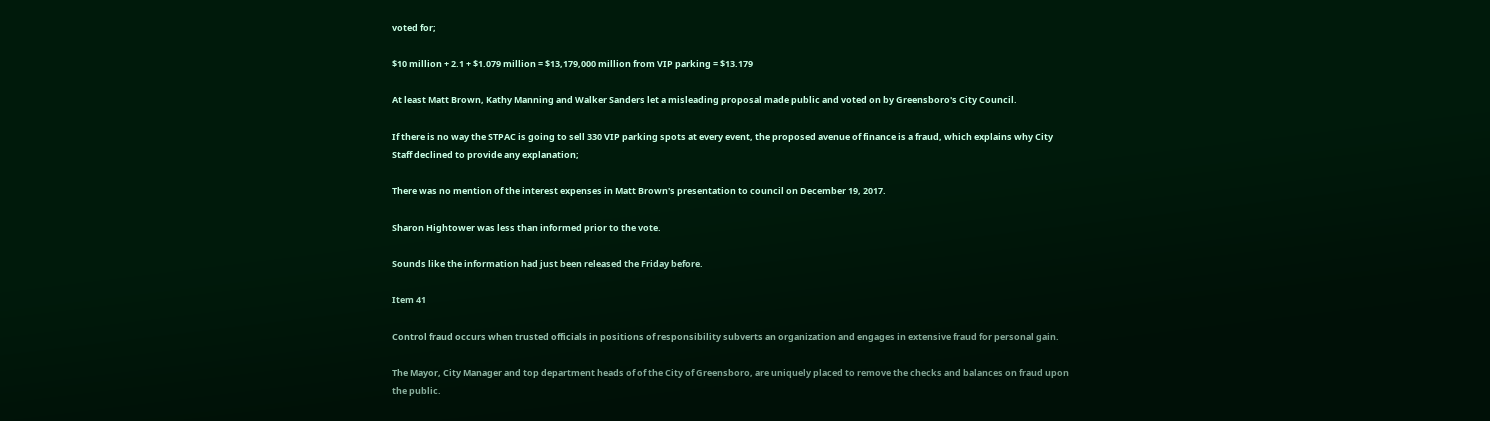voted for;

$10 million + 2.1 + $1.079 million = $13,179,000 million from VIP parking = $13.179

At least Matt Brown, Kathy Manning and Walker Sanders let a misleading proposal made public and voted on by Greensboro's City Council.

If there is no way the STPAC is going to sell 330 VIP parking spots at every event, the proposed avenue of finance is a fraud, which explains why City Staff declined to provide any explanation;

There was no mention of the interest expenses in Matt Brown's presentation to council on December 19, 2017.

Sharon Hightower was less than informed prior to the vote.

Sounds like the information had just been released the Friday before.

Item 41

Control fraud occurs when trusted officials in positions of responsibility subverts an organization and engages in extensive fraud for personal gain.

The Mayor, City Manager and top department heads of of the City of Greensboro, are uniquely placed to remove the checks and balances on fraud upon the public.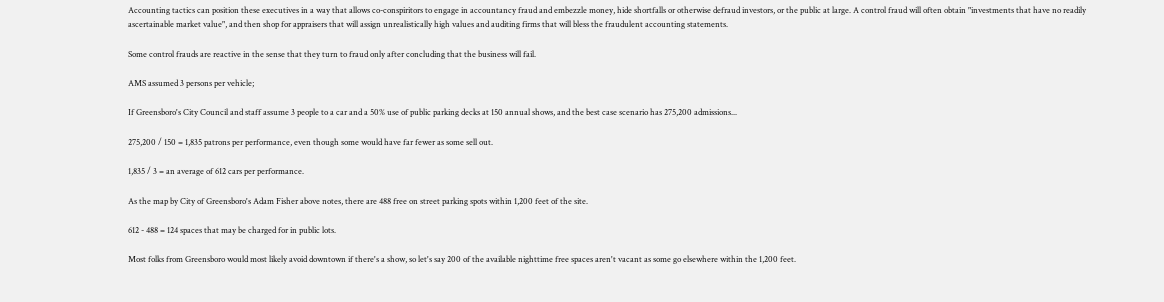Accounting tactics can position these executives in a way that allows co-conspiritors to engage in accountancy fraud and embezzle money, hide shortfalls or otherwise defraud investors, or the public at large. A control fraud will often obtain "investments that have no readily ascertainable market value", and then shop for appraisers that will assign unrealistically high values and auditing firms that will bless the fraudulent accounting statements.

Some control frauds are reactive in the sense that they turn to fraud only after concluding that the business will fail.

AMS assumed 3 persons per vehicle;

If Greensboro's City Council and staff assume 3 people to a car and a 50% use of public parking decks at 150 annual shows, and the best case scenario has 275,200 admissions...

275,200 / 150 = 1,835 patrons per performance, even though some would have far fewer as some sell out.

1,835 / 3 = an average of 612 cars per performance.

As the map by City of Greensboro's Adam Fisher above notes, there are 488 free on street parking spots within 1,200 feet of the site.

612 - 488 = 124 spaces that may be charged for in public lots.

Most folks from Greensboro would most likely avoid downtown if there's a show, so let's say 200 of the available nighttime free spaces aren't vacant as some go elsewhere within the 1,200 feet.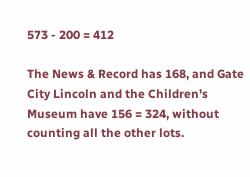573 - 200 = 412

The News & Record has 168, and Gate City Lincoln and the Children's Museum have 156 = 324, without counting all the other lots.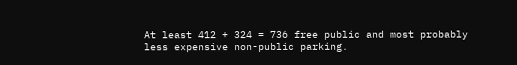At least 412 + 324 = 736 free public and most probably less expensive non-public parking.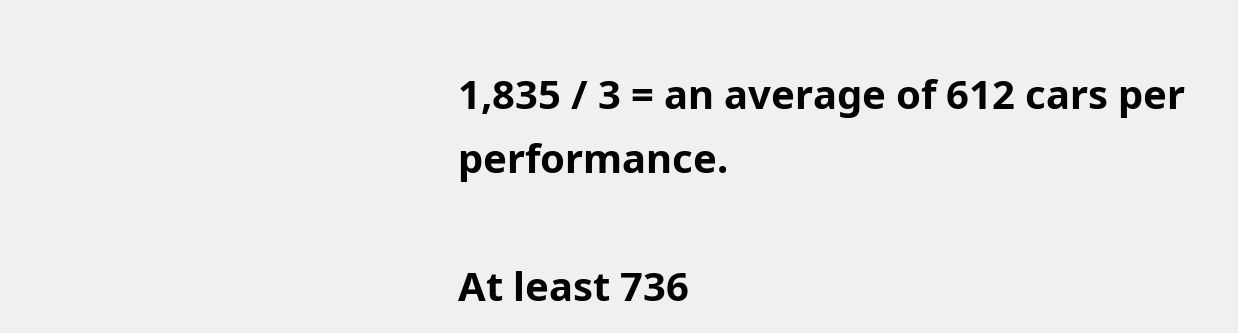1,835 / 3 = an average of 612 cars per performance.

At least 736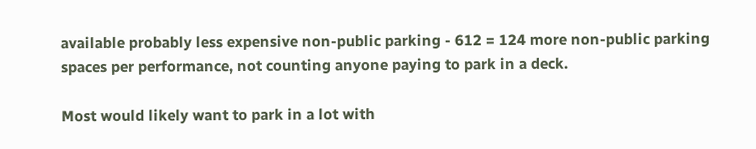available probably less expensive non-public parking - 612 = 124 more non-public parking spaces per performance, not counting anyone paying to park in a deck.

Most would likely want to park in a lot with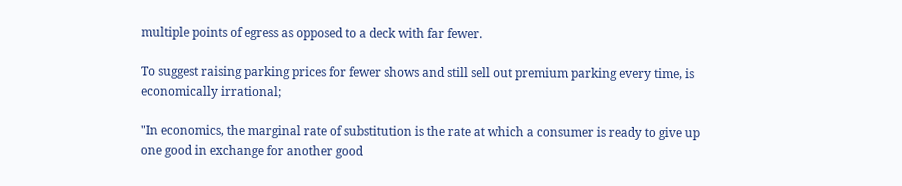multiple points of egress as opposed to a deck with far fewer.

To suggest raising parking prices for fewer shows and still sell out premium parking every time, is economically irrational;

"In economics, the marginal rate of substitution is the rate at which a consumer is ready to give up one good in exchange for another good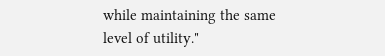while maintaining the same level of utility."